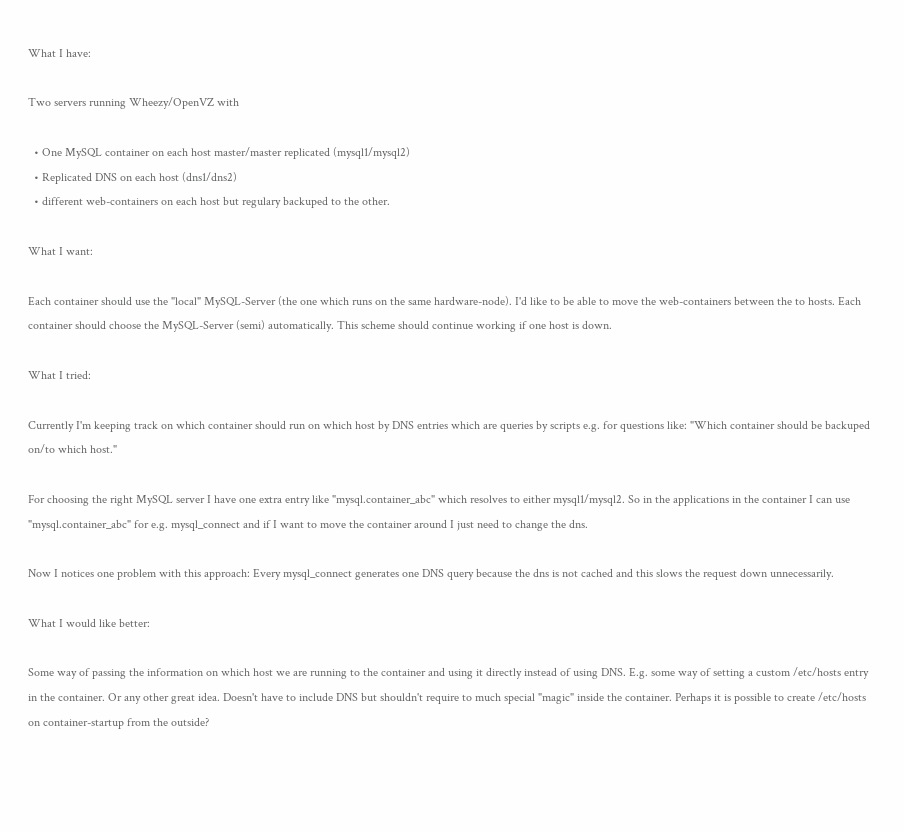What I have:

Two servers running Wheezy/OpenVZ with

  • One MySQL container on each host master/master replicated (mysql1/mysql2)
  • Replicated DNS on each host (dns1/dns2)
  • different web-containers on each host but regulary backuped to the other.

What I want:

Each container should use the "local" MySQL-Server (the one which runs on the same hardware-node). I'd like to be able to move the web-containers between the to hosts. Each container should choose the MySQL-Server (semi) automatically. This scheme should continue working if one host is down.

What I tried:

Currently I'm keeping track on which container should run on which host by DNS entries which are queries by scripts e.g. for questions like: "Which container should be backuped on/to which host."

For choosing the right MySQL server I have one extra entry like "mysql.container_abc" which resolves to either mysql1/mysql2. So in the applications in the container I can use "mysql.container_abc" for e.g. mysql_connect and if I want to move the container around I just need to change the dns.

Now I notices one problem with this approach: Every mysql_connect generates one DNS query because the dns is not cached and this slows the request down unnecessarily.

What I would like better:

Some way of passing the information on which host we are running to the container and using it directly instead of using DNS. E.g. some way of setting a custom /etc/hosts entry in the container. Or any other great idea. Doesn't have to include DNS but shouldn't require to much special "magic" inside the container. Perhaps it is possible to create /etc/hosts on container-startup from the outside?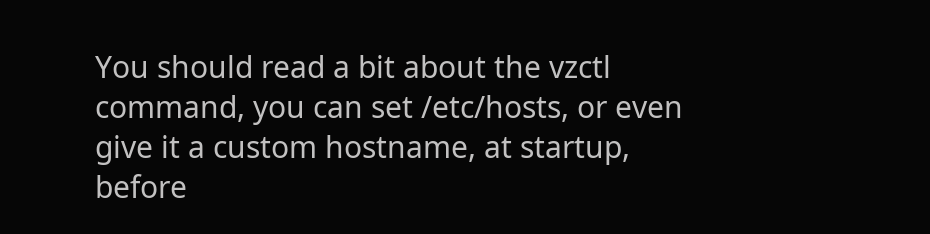You should read a bit about the vzctl command, you can set /etc/hosts, or even give it a custom hostname, at startup, before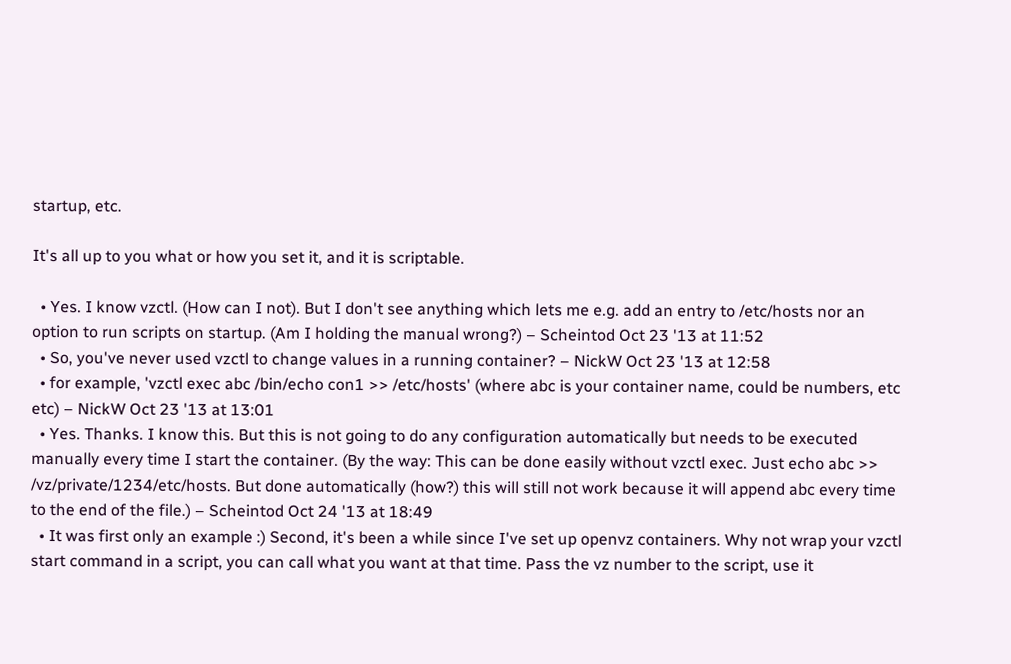startup, etc.

It's all up to you what or how you set it, and it is scriptable.

  • Yes. I know vzctl. (How can I not). But I don't see anything which lets me e.g. add an entry to /etc/hosts nor an option to run scripts on startup. (Am I holding the manual wrong?) – Scheintod Oct 23 '13 at 11:52
  • So, you've never used vzctl to change values in a running container? – NickW Oct 23 '13 at 12:58
  • for example, 'vzctl exec abc /bin/echo con1 >> /etc/hosts' (where abc is your container name, could be numbers, etc etc) – NickW Oct 23 '13 at 13:01
  • Yes. Thanks. I know this. But this is not going to do any configuration automatically but needs to be executed manually every time I start the container. (By the way: This can be done easily without vzctl exec. Just echo abc >> /vz/private/1234/etc/hosts. But done automatically (how?) this will still not work because it will append abc every time to the end of the file.) – Scheintod Oct 24 '13 at 18:49
  • It was first only an example :) Second, it's been a while since I've set up openvz containers. Why not wrap your vzctl start command in a script, you can call what you want at that time. Pass the vz number to the script, use it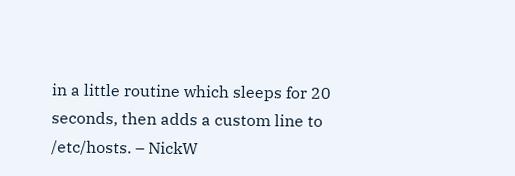in a little routine which sleeps for 20 seconds, then adds a custom line to /etc/hosts. – NickW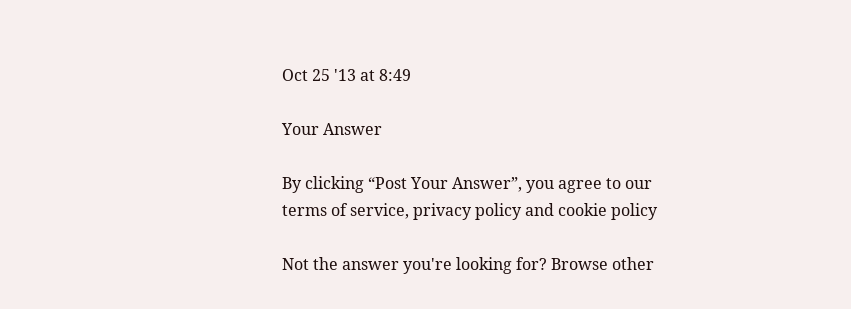Oct 25 '13 at 8:49

Your Answer

By clicking “Post Your Answer”, you agree to our terms of service, privacy policy and cookie policy

Not the answer you're looking for? Browse other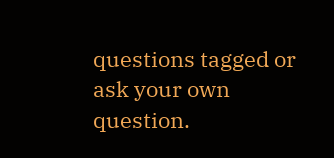questions tagged or ask your own question.